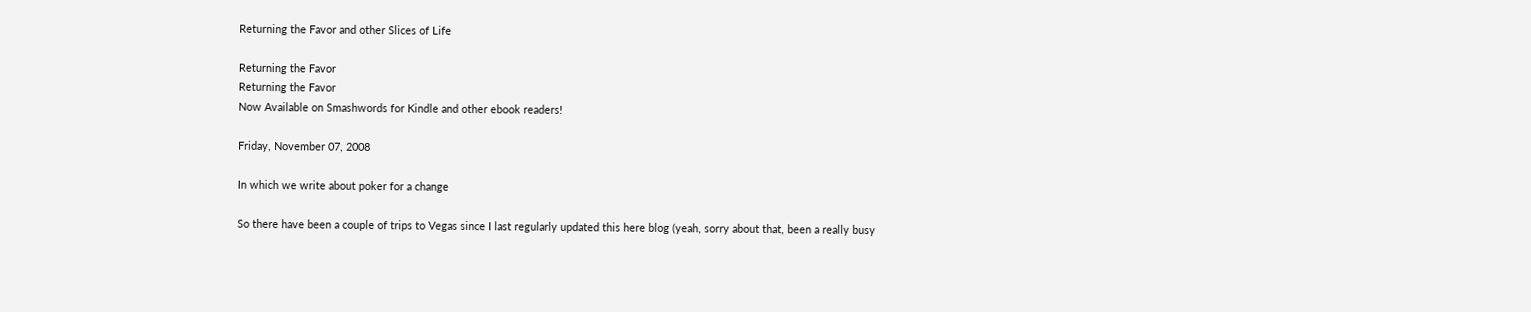Returning the Favor and other Slices of Life

Returning the Favor
Returning the Favor
Now Available on Smashwords for Kindle and other ebook readers!

Friday, November 07, 2008

In which we write about poker for a change

So there have been a couple of trips to Vegas since I last regularly updated this here blog (yeah, sorry about that, been a really busy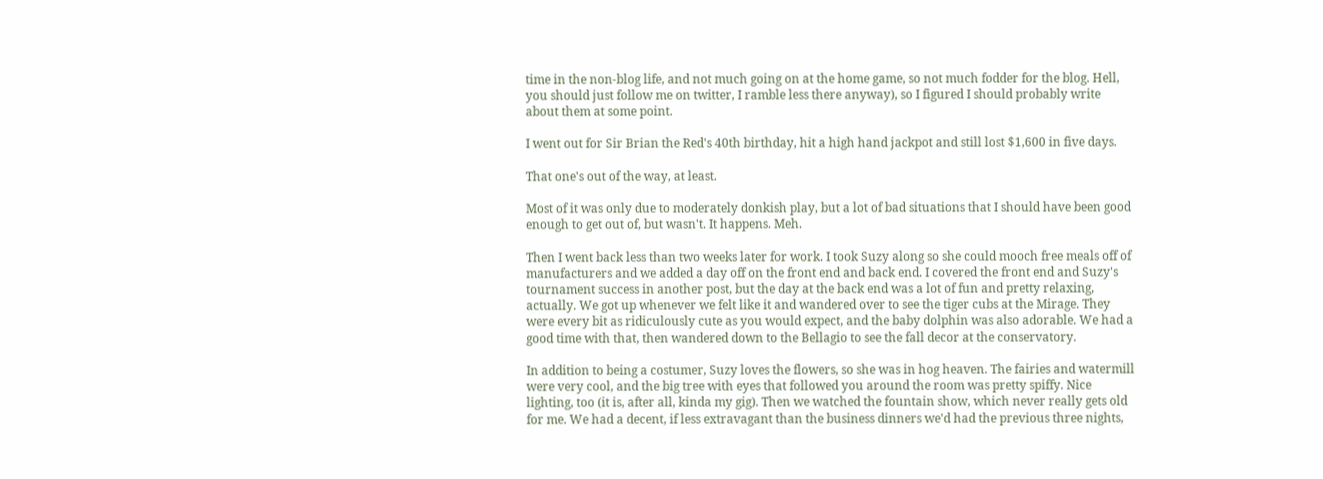time in the non-blog life, and not much going on at the home game, so not much fodder for the blog. Hell, you should just follow me on twitter, I ramble less there anyway), so I figured I should probably write about them at some point.

I went out for Sir Brian the Red's 40th birthday, hit a high hand jackpot and still lost $1,600 in five days.

That one's out of the way, at least.

Most of it was only due to moderately donkish play, but a lot of bad situations that I should have been good enough to get out of, but wasn't. It happens. Meh.

Then I went back less than two weeks later for work. I took Suzy along so she could mooch free meals off of manufacturers and we added a day off on the front end and back end. I covered the front end and Suzy's tournament success in another post, but the day at the back end was a lot of fun and pretty relaxing, actually. We got up whenever we felt like it and wandered over to see the tiger cubs at the Mirage. They were every bit as ridiculously cute as you would expect, and the baby dolphin was also adorable. We had a good time with that, then wandered down to the Bellagio to see the fall decor at the conservatory.

In addition to being a costumer, Suzy loves the flowers, so she was in hog heaven. The fairies and watermill were very cool, and the big tree with eyes that followed you around the room was pretty spiffy. Nice lighting, too (it is, after all, kinda my gig). Then we watched the fountain show, which never really gets old for me. We had a decent, if less extravagant than the business dinners we'd had the previous three nights,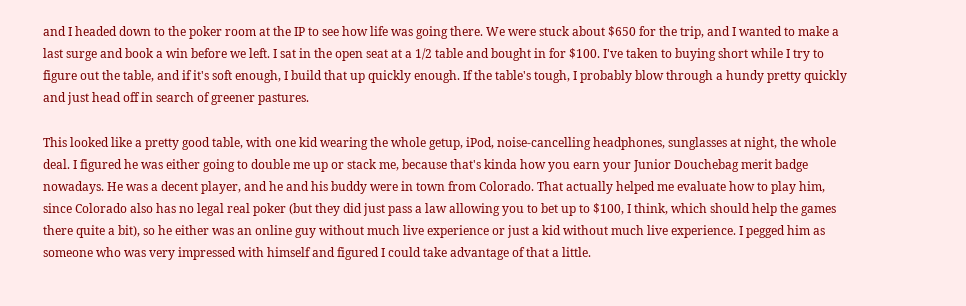and I headed down to the poker room at the IP to see how life was going there. We were stuck about $650 for the trip, and I wanted to make a last surge and book a win before we left. I sat in the open seat at a 1/2 table and bought in for $100. I've taken to buying short while I try to figure out the table, and if it's soft enough, I build that up quickly enough. If the table's tough, I probably blow through a hundy pretty quickly and just head off in search of greener pastures.

This looked like a pretty good table, with one kid wearing the whole getup, iPod, noise-cancelling headphones, sunglasses at night, the whole deal. I figured he was either going to double me up or stack me, because that's kinda how you earn your Junior Douchebag merit badge nowadays. He was a decent player, and he and his buddy were in town from Colorado. That actually helped me evaluate how to play him, since Colorado also has no legal real poker (but they did just pass a law allowing you to bet up to $100, I think, which should help the games there quite a bit), so he either was an online guy without much live experience or just a kid without much live experience. I pegged him as someone who was very impressed with himself and figured I could take advantage of that a little.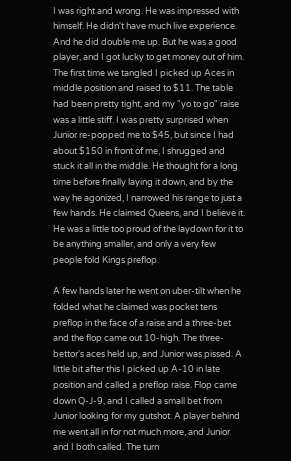I was right and wrong. He was impressed with himself. He didn't have much live experience. And he did double me up. But he was a good player, and I got lucky to get money out of him. The first time we tangled I picked up Aces in middle position and raised to $11. The table had been pretty tight, and my "yo to go" raise was a little stiff. I was pretty surprised when Junior re-popped me to $45, but since I had about $150 in front of me, I shrugged and stuck it all in the middle. He thought for a long time before finally laying it down, and by the way he agonized, I narrowed his range to just a few hands. He claimed Queens, and I believe it. He was a little too proud of the laydown for it to be anything smaller, and only a very few people fold Kings preflop.

A few hands later he went on uber-tilt when he folded what he claimed was pocket tens preflop in the face of a raise and a three-bet and the flop came out 10-high. The three-bettor's aces held up, and Junior was pissed. A little bit after this I picked up A-10 in late position and called a preflop raise. Flop came down Q-J-9, and I called a small bet from Junior looking for my gutshot. A player behind me went all in for not much more, and Junior and I both called. The turn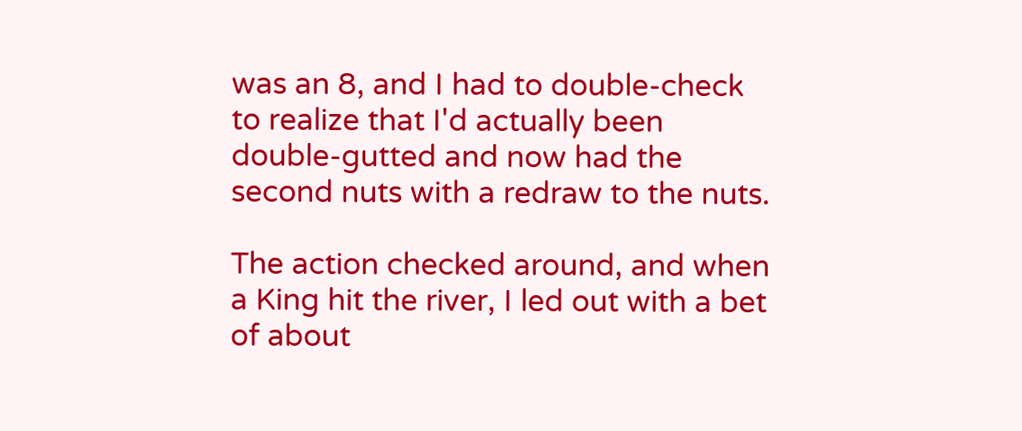was an 8, and I had to double-check to realize that I'd actually been double-gutted and now had the second nuts with a redraw to the nuts.

The action checked around, and when a King hit the river, I led out with a bet of about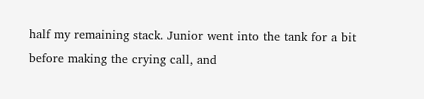half my remaining stack. Junior went into the tank for a bit before making the crying call, and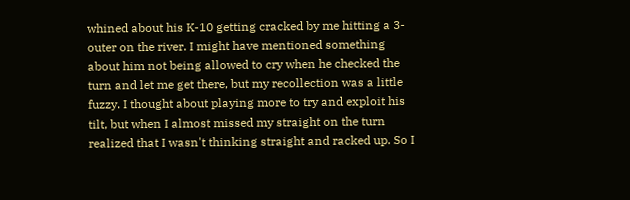whined about his K-10 getting cracked by me hitting a 3-outer on the river. I might have mentioned something about him not being allowed to cry when he checked the turn and let me get there, but my recollection was a little fuzzy. I thought about playing more to try and exploit his tilt, but when I almost missed my straight on the turn realized that I wasn't thinking straight and racked up. So I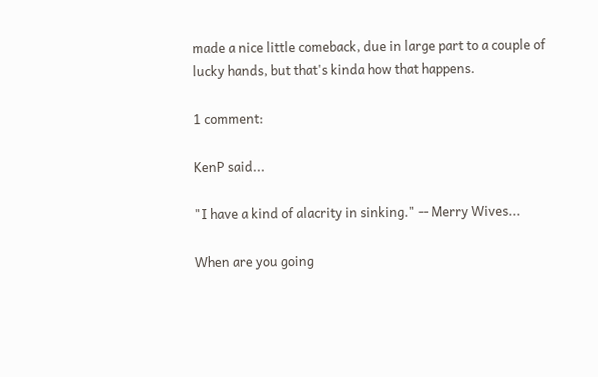made a nice little comeback, due in large part to a couple of lucky hands, but that's kinda how that happens.

1 comment:

KenP said...

"I have a kind of alacrity in sinking." -- Merry Wives...

When are you going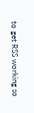to get RSS working so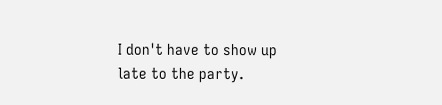I don't have to show up late to the party.